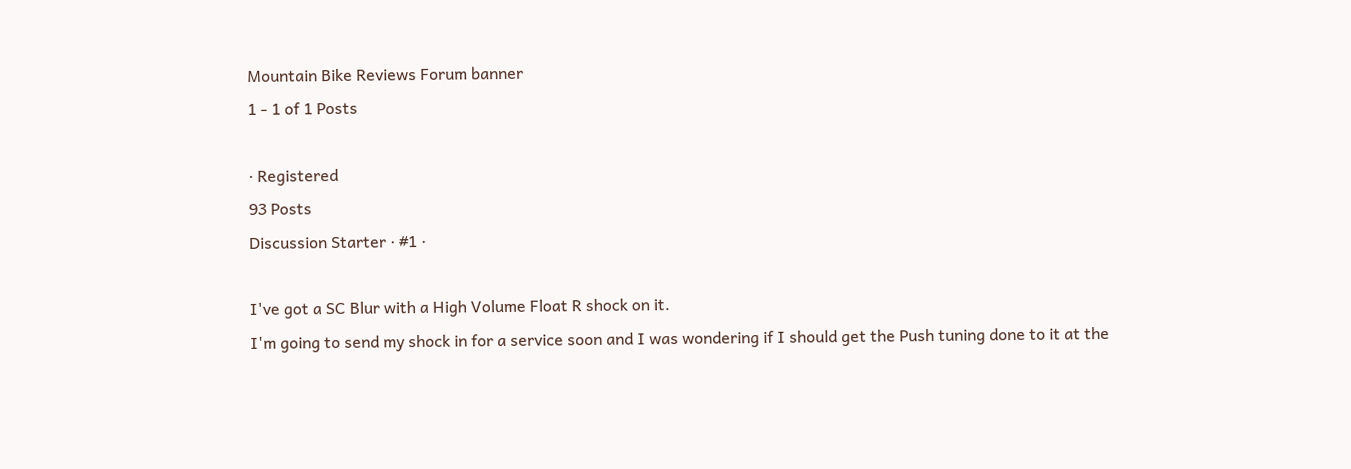Mountain Bike Reviews Forum banner
1 - 1 of 1 Posts

· Registered
93 Posts
Discussion Starter · #1 ·

I've got a SC Blur with a High Volume Float R shock on it.
I'm going to send my shock in for a service soon and I was wondering if I should get the Push tuning done to it at the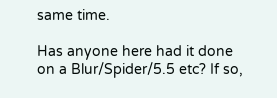same time.

Has anyone here had it done on a Blur/Spider/5.5 etc? If so,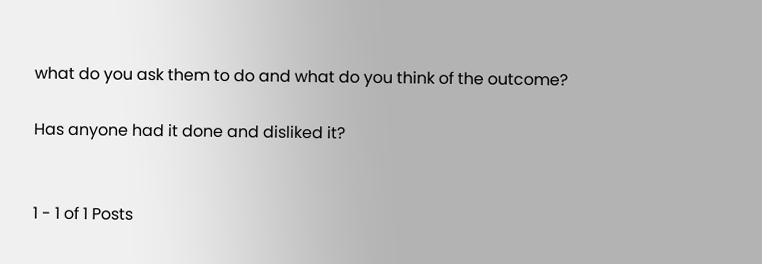what do you ask them to do and what do you think of the outcome?

Has anyone had it done and disliked it?


1 - 1 of 1 Posts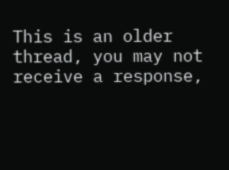This is an older thread, you may not receive a response,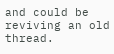and could be reviving an old thread.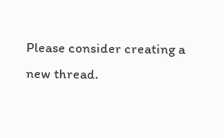Please consider creating a new thread.